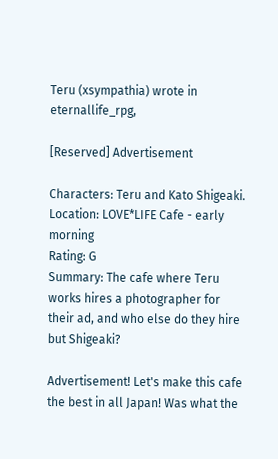Teru (xsympathia) wrote in eternallife_rpg,

[Reserved] Advertisement

Characters: Teru and Kato Shigeaki.
Location: LOVE*LIFE Cafe - early morning
Rating: G
Summary: The cafe where Teru works hires a photographer for their ad, and who else do they hire but Shigeaki?

Advertisement! Let's make this cafe the best in all Japan! Was what the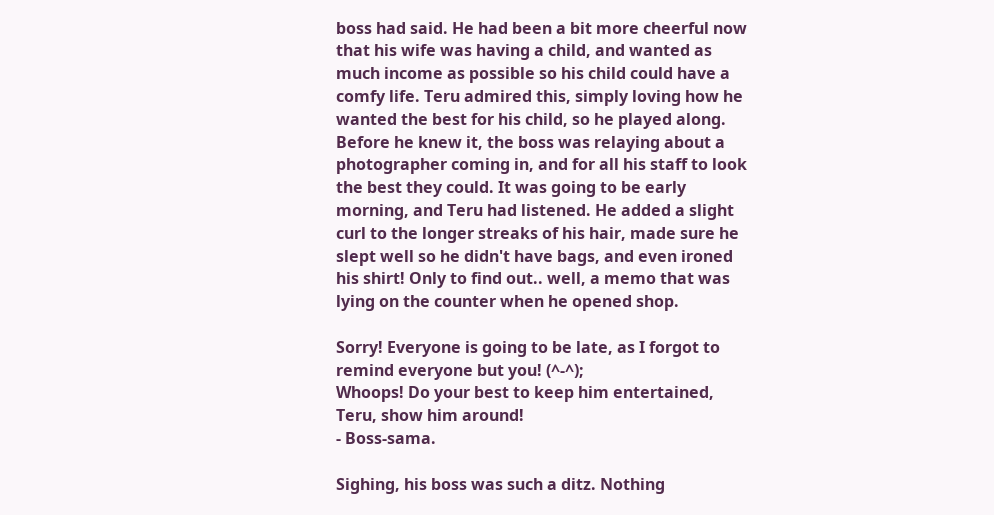boss had said. He had been a bit more cheerful now that his wife was having a child, and wanted as much income as possible so his child could have a comfy life. Teru admired this, simply loving how he wanted the best for his child, so he played along. Before he knew it, the boss was relaying about a photographer coming in, and for all his staff to look the best they could. It was going to be early morning, and Teru had listened. He added a slight curl to the longer streaks of his hair, made sure he slept well so he didn't have bags, and even ironed his shirt! Only to find out.. well, a memo that was lying on the counter when he opened shop.

Sorry! Everyone is going to be late, as I forgot to remind everyone but you! (^-^);
Whoops! Do your best to keep him entertained, Teru, show him around!
- Boss-sama.

Sighing, his boss was such a ditz. Nothing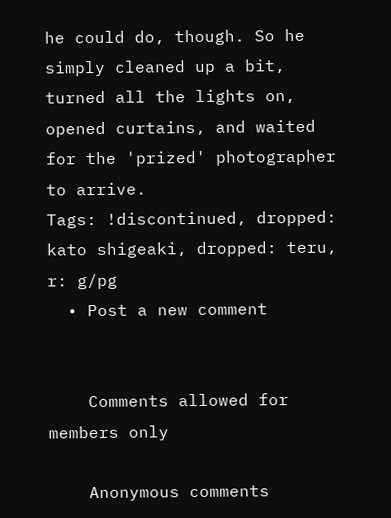he could do, though. So he simply cleaned up a bit, turned all the lights on, opened curtains, and waited for the 'prized' photographer to arrive.
Tags: !discontinued, dropped: kato shigeaki, dropped: teru, r: g/pg
  • Post a new comment


    Comments allowed for members only

    Anonymous comments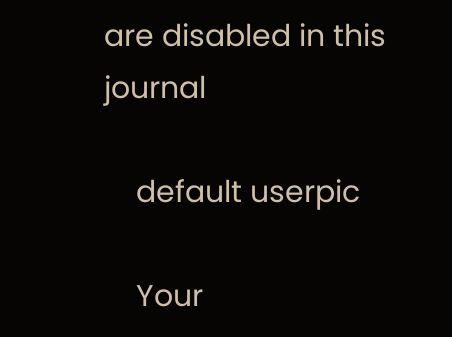are disabled in this journal

    default userpic

    Your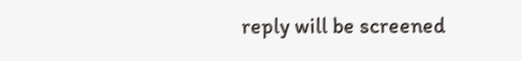reply will be screened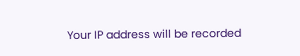Your IP address will be recorded